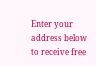Enter your address below to receive free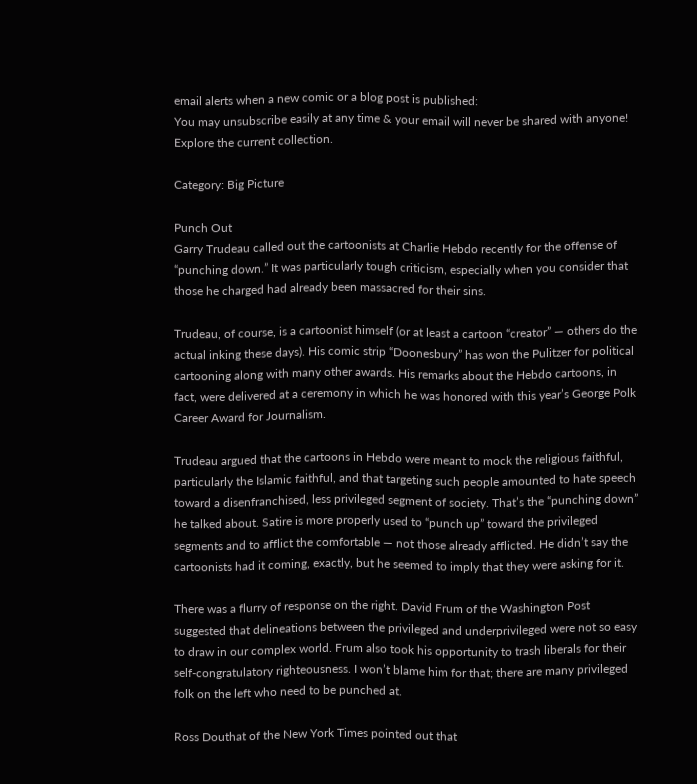email alerts when a new comic or a blog post is published:
You may unsubscribe easily at any time & your email will never be shared with anyone!
Explore the current collection.

Category: Big Picture

Punch Out
Garry Trudeau called out the cartoonists at Charlie Hebdo recently for the offense of “punching down.” It was particularly tough criticism, especially when you consider that those he charged had already been massacred for their sins.

Trudeau, of course, is a cartoonist himself (or at least a cartoon “creator” — others do the actual inking these days). His comic strip “Doonesbury” has won the Pulitzer for political cartooning along with many other awards. His remarks about the Hebdo cartoons, in fact, were delivered at a ceremony in which he was honored with this year’s George Polk Career Award for Journalism.

Trudeau argued that the cartoons in Hebdo were meant to mock the religious faithful, particularly the Islamic faithful, and that targeting such people amounted to hate speech toward a disenfranchised, less privileged segment of society. That’s the “punching down” he talked about. Satire is more properly used to “punch up” toward the privileged segments and to afflict the comfortable — not those already afflicted. He didn’t say the cartoonists had it coming, exactly, but he seemed to imply that they were asking for it.

There was a flurry of response on the right. David Frum of the Washington Post suggested that delineations between the privileged and underprivileged were not so easy to draw in our complex world. Frum also took his opportunity to trash liberals for their self-congratulatory righteousness. I won’t blame him for that; there are many privileged folk on the left who need to be punched at.

Ross Douthat of the New York Times pointed out that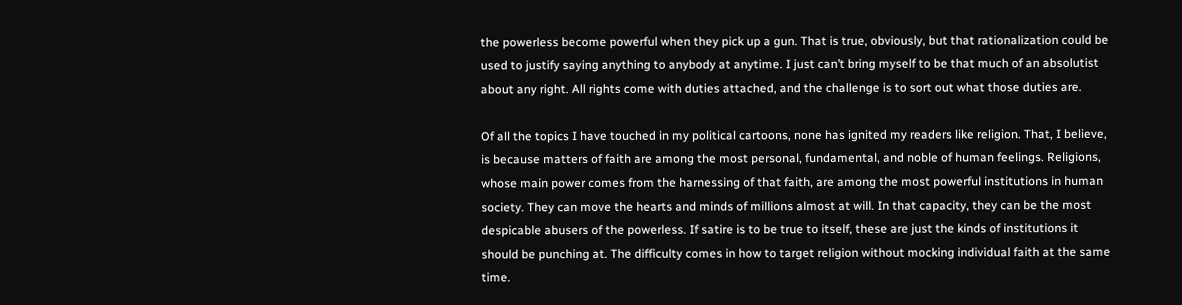the powerless become powerful when they pick up a gun. That is true, obviously, but that rationalization could be used to justify saying anything to anybody at anytime. I just can’t bring myself to be that much of an absolutist about any right. All rights come with duties attached, and the challenge is to sort out what those duties are.

Of all the topics I have touched in my political cartoons, none has ignited my readers like religion. That, I believe, is because matters of faith are among the most personal, fundamental, and noble of human feelings. Religions, whose main power comes from the harnessing of that faith, are among the most powerful institutions in human society. They can move the hearts and minds of millions almost at will. In that capacity, they can be the most despicable abusers of the powerless. If satire is to be true to itself, these are just the kinds of institutions it should be punching at. The difficulty comes in how to target religion without mocking individual faith at the same time.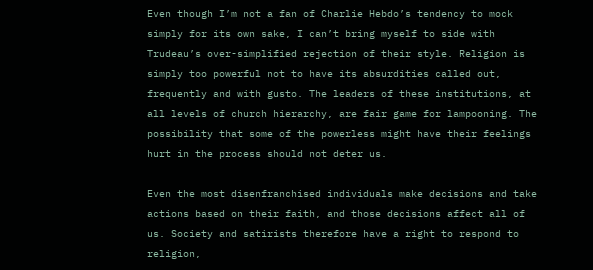Even though I’m not a fan of Charlie Hebdo’s tendency to mock simply for its own sake, I can’t bring myself to side with Trudeau’s over-simplified rejection of their style. Religion is simply too powerful not to have its absurdities called out, frequently and with gusto. The leaders of these institutions, at all levels of church hierarchy, are fair game for lampooning. The possibility that some of the powerless might have their feelings hurt in the process should not deter us.

Even the most disenfranchised individuals make decisions and take actions based on their faith, and those decisions affect all of us. Society and satirists therefore have a right to respond to religion,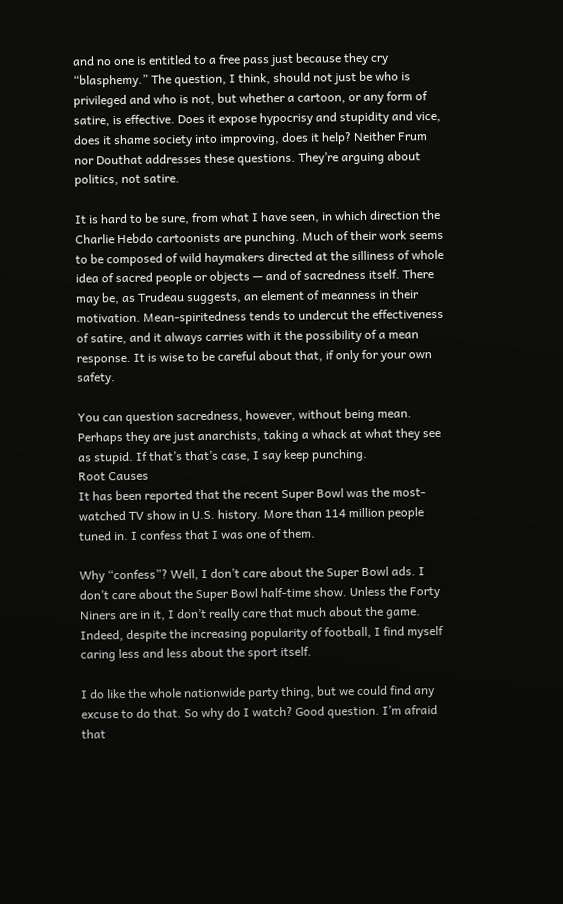and no one is entitled to a free pass just because they cry “blasphemy.” The question, I think, should not just be who is privileged and who is not, but whether a cartoon, or any form of satire, is effective. Does it expose hypocrisy and stupidity and vice, does it shame society into improving, does it help? Neither Frum nor Douthat addresses these questions. They’re arguing about politics, not satire.

It is hard to be sure, from what I have seen, in which direction the Charlie Hebdo cartoonists are punching. Much of their work seems to be composed of wild haymakers directed at the silliness of whole idea of sacred people or objects — and of sacredness itself. There may be, as Trudeau suggests, an element of meanness in their motivation. Mean-spiritedness tends to undercut the effectiveness of satire, and it always carries with it the possibility of a mean response. It is wise to be careful about that, if only for your own safety.

You can question sacredness, however, without being mean. Perhaps they are just anarchists, taking a whack at what they see as stupid. If that’s that’s case, I say keep punching.
Root Causes
It has been reported that the recent Super Bowl was the most-watched TV show in U.S. history. More than 114 million people tuned in. I confess that I was one of them.

Why “confess”? Well, I don’t care about the Super Bowl ads. I don’t care about the Super Bowl half-time show. Unless the Forty Niners are in it, I don’t really care that much about the game. Indeed, despite the increasing popularity of football, I find myself caring less and less about the sport itself.

I do like the whole nationwide party thing, but we could find any excuse to do that. So why do I watch? Good question. I’m afraid that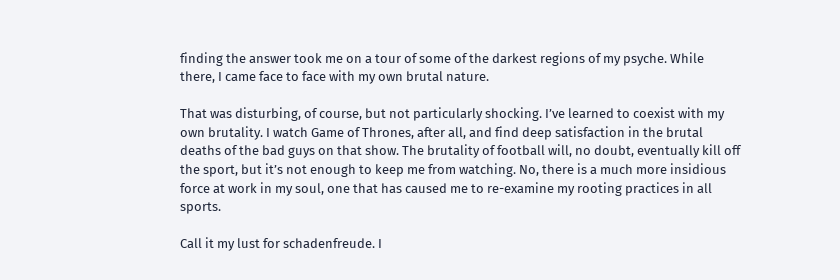finding the answer took me on a tour of some of the darkest regions of my psyche. While there, I came face to face with my own brutal nature.

That was disturbing, of course, but not particularly shocking. I’ve learned to coexist with my own brutality. I watch Game of Thrones, after all, and find deep satisfaction in the brutal deaths of the bad guys on that show. The brutality of football will, no doubt, eventually kill off the sport, but it’s not enough to keep me from watching. No, there is a much more insidious force at work in my soul, one that has caused me to re-examine my rooting practices in all sports.

Call it my lust for schadenfreude. I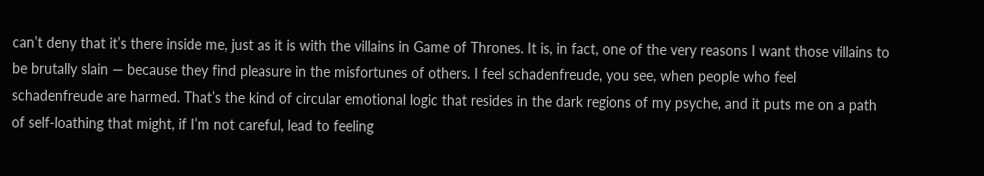can’t deny that it’s there inside me, just as it is with the villains in Game of Thrones. It is, in fact, one of the very reasons I want those villains to be brutally slain — because they find pleasure in the misfortunes of others. I feel schadenfreude, you see, when people who feel schadenfreude are harmed. That’s the kind of circular emotional logic that resides in the dark regions of my psyche, and it puts me on a path of self-loathing that might, if I’m not careful, lead to feeling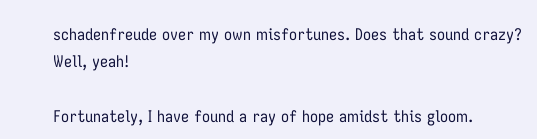schadenfreude over my own misfortunes. Does that sound crazy? Well, yeah!

Fortunately, I have found a ray of hope amidst this gloom.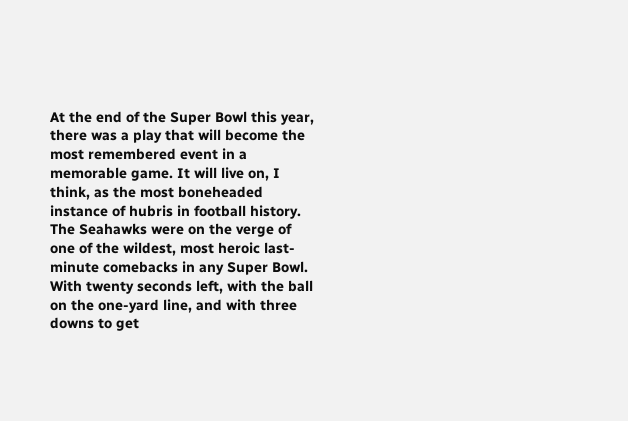At the end of the Super Bowl this year, there was a play that will become the most remembered event in a memorable game. It will live on, I think, as the most boneheaded instance of hubris in football history. The Seahawks were on the verge of one of the wildest, most heroic last-minute comebacks in any Super Bowl. With twenty seconds left, with the ball on the one-yard line, and with three downs to get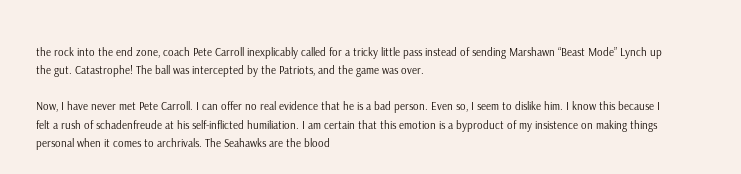the rock into the end zone, coach Pete Carroll inexplicably called for a tricky little pass instead of sending Marshawn “Beast Mode” Lynch up the gut. Catastrophe! The ball was intercepted by the Patriots, and the game was over.

Now, I have never met Pete Carroll. I can offer no real evidence that he is a bad person. Even so, I seem to dislike him. I know this because I felt a rush of schadenfreude at his self-inflicted humiliation. I am certain that this emotion is a byproduct of my insistence on making things personal when it comes to archrivals. The Seahawks are the blood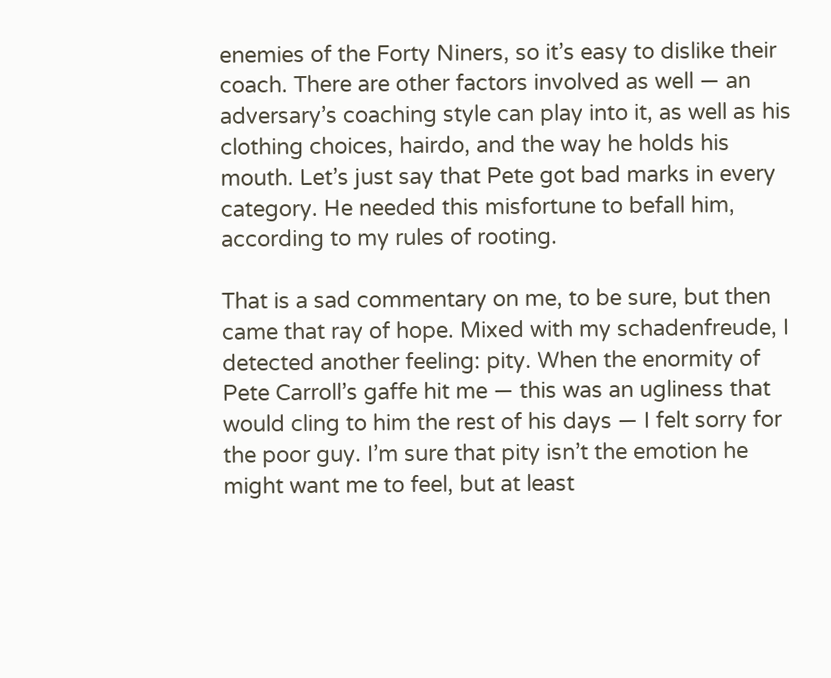enemies of the Forty Niners, so it’s easy to dislike their coach. There are other factors involved as well — an adversary’s coaching style can play into it, as well as his clothing choices, hairdo, and the way he holds his mouth. Let’s just say that Pete got bad marks in every category. He needed this misfortune to befall him, according to my rules of rooting.

That is a sad commentary on me, to be sure, but then came that ray of hope. Mixed with my schadenfreude, I detected another feeling: pity. When the enormity of Pete Carroll’s gaffe hit me — this was an ugliness that would cling to him the rest of his days — I felt sorry for the poor guy. I’m sure that pity isn’t the emotion he might want me to feel, but at least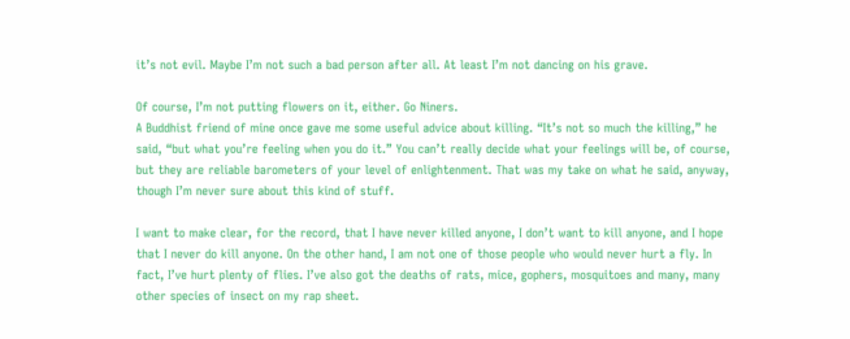it’s not evil. Maybe I’m not such a bad person after all. At least I’m not dancing on his grave.

Of course, I’m not putting flowers on it, either. Go Niners.
A Buddhist friend of mine once gave me some useful advice about killing. “It’s not so much the killing,” he said, “but what you’re feeling when you do it.” You can’t really decide what your feelings will be, of course, but they are reliable barometers of your level of enlightenment. That was my take on what he said, anyway, though I’m never sure about this kind of stuff.

I want to make clear, for the record, that I have never killed anyone, I don’t want to kill anyone, and I hope that I never do kill anyone. On the other hand, I am not one of those people who would never hurt a fly. In fact, I’ve hurt plenty of flies. I’ve also got the deaths of rats, mice, gophers, mosquitoes and many, many other species of insect on my rap sheet.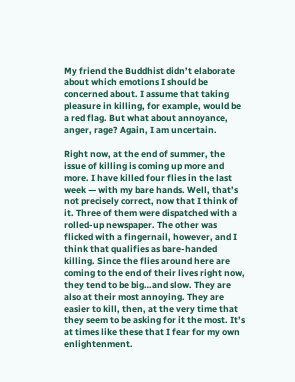My friend the Buddhist didn’t elaborate about which emotions I should be concerned about. I assume that taking pleasure in killing, for example, would be a red flag. But what about annoyance, anger, rage? Again, I am uncertain.

Right now, at the end of summer, the issue of killing is coming up more and more. I have killed four flies in the last week — with my bare hands. Well, that’s not precisely correct, now that I think of it. Three of them were dispatched with a rolled-up newspaper. The other was flicked with a fingernail, however, and I think that qualifies as bare-handed killing. Since the flies around here are coming to the end of their lives right now, they tend to be big…and slow. They are also at their most annoying. They are easier to kill, then, at the very time that they seem to be asking for it the most. It’s at times like these that I fear for my own enlightenment.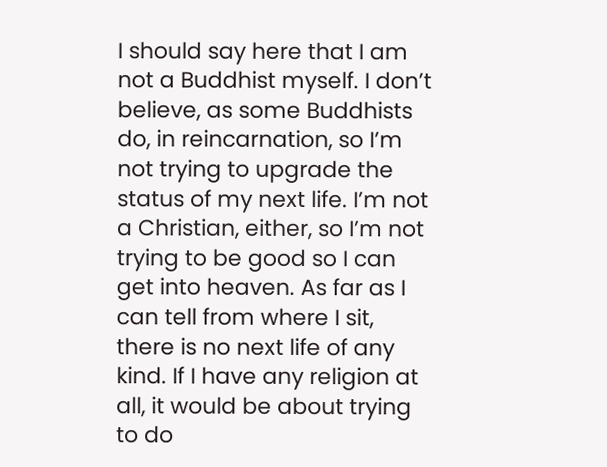I should say here that I am not a Buddhist myself. I don’t believe, as some Buddhists do, in reincarnation, so I’m not trying to upgrade the status of my next life. I’m not a Christian, either, so I’m not trying to be good so I can get into heaven. As far as I can tell from where I sit, there is no next life of any kind. If I have any religion at all, it would be about trying to do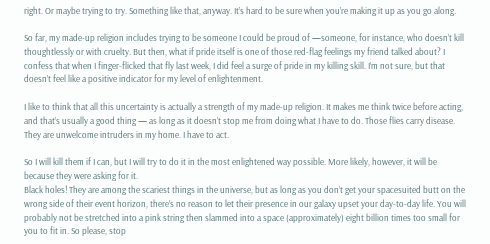right. Or maybe trying to try. Something like that, anyway. It’s hard to be sure when you’re making it up as you go along.

So far, my made-up religion includes trying to be someone I could be proud of —someone, for instance, who doesn’t kill thoughtlessly or with cruelty. But then, what if pride itself is one of those red-flag feelings my friend talked about? I confess that when I finger-flicked that fly last week, I did feel a surge of pride in my killing skill. I’m not sure, but that doesn’t feel like a positive indicator for my level of enlightenment.

I like to think that all this uncertainty is actually a strength of my made-up religion. It makes me think twice before acting, and that’s usually a good thing — as long as it doesn’t stop me from doing what I have to do. Those flies carry disease. They are unwelcome intruders in my home. I have to act.

So I will kill them if I can, but I will try to do it in the most enlightened way possible. More likely, however, it will be because they were asking for it.
Black holes! They are among the scariest things in the universe, but as long as you don’t get your spacesuited butt on the wrong side of their event horizon, there’s no reason to let their presence in our galaxy upset your day-to-day life. You will probably not be stretched into a pink string then slammed into a space (approximately) eight billion times too small for you to fit in. So please, stop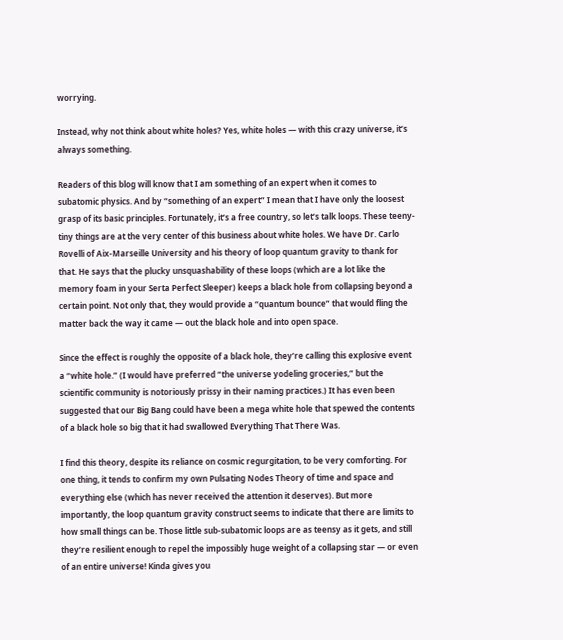worrying.

Instead, why not think about white holes? Yes, white holes — with this crazy universe, it’s always something.

Readers of this blog will know that I am something of an expert when it comes to subatomic physics. And by “something of an expert” I mean that I have only the loosest grasp of its basic principles. Fortunately, it’s a free country, so let’s talk loops. These teeny-tiny things are at the very center of this business about white holes. We have Dr. Carlo Rovelli of Aix-Marseille University and his theory of loop quantum gravity to thank for that. He says that the plucky unsquashability of these loops (which are a lot like the memory foam in your Serta Perfect Sleeper) keeps a black hole from collapsing beyond a certain point. Not only that, they would provide a “quantum bounce” that would fling the matter back the way it came — out the black hole and into open space.

Since the effect is roughly the opposite of a black hole, they’re calling this explosive event a “white hole.” (I would have preferred “the universe yodeling groceries,” but the scientific community is notoriously prissy in their naming practices.) It has even been suggested that our Big Bang could have been a mega white hole that spewed the contents of a black hole so big that it had swallowed Everything That There Was.

I find this theory, despite its reliance on cosmic regurgitation, to be very comforting. For one thing, it tends to confirm my own Pulsating Nodes Theory of time and space and everything else (which has never received the attention it deserves). But more importantly, the loop quantum gravity construct seems to indicate that there are limits to how small things can be. Those little sub-subatomic loops are as teensy as it gets, and still they’re resilient enough to repel the impossibly huge weight of a collapsing star — or even of an entire universe! Kinda gives you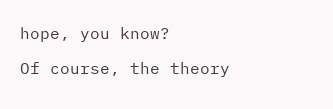hope, you know?

Of course, the theory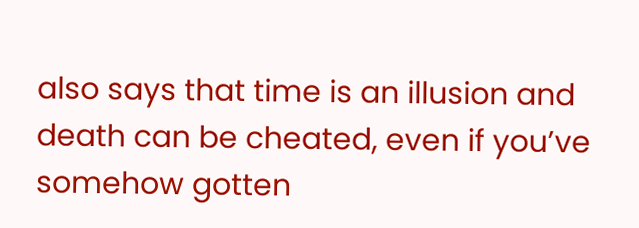also says that time is an illusion and death can be cheated, even if you’ve somehow gotten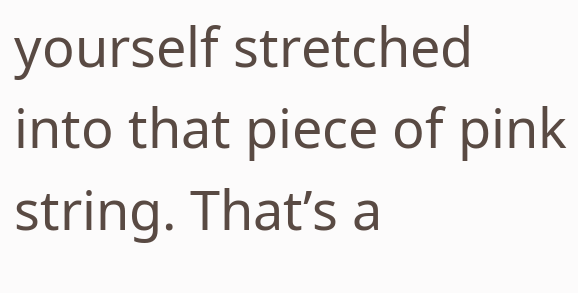yourself stretched into that piece of pink string. That’s a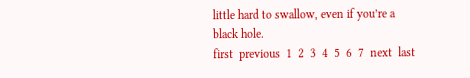little hard to swallow, even if you’re a black hole.
first  previous  1  2  3  4  5  6  7  next  last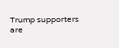Trump supporters are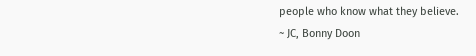people who know what they believe.
~ JC, Bonny Doon